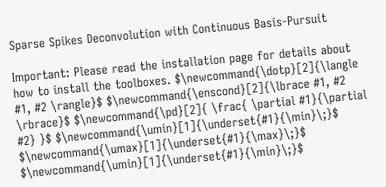Sparse Spikes Deconvolution with Continuous Basis-Pursuit

Important: Please read the installation page for details about how to install the toolboxes. $\newcommand{\dotp}[2]{\langle #1, #2 \rangle}$ $\newcommand{\enscond}[2]{\lbrace #1, #2 \rbrace}$ $\newcommand{\pd}[2]{ \frac{ \partial #1}{\partial #2} }$ $\newcommand{\umin}[1]{\underset{#1}{\min}\;}$ $\newcommand{\umax}[1]{\underset{#1}{\max}\;}$ $\newcommand{\umin}[1]{\underset{#1}{\min}\;}$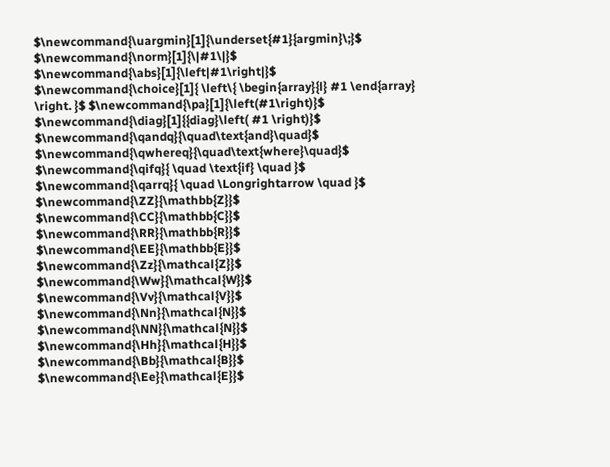$\newcommand{\uargmin}[1]{\underset{#1}{argmin}\;}$ $\newcommand{\norm}[1]{\|#1\|}$ $\newcommand{\abs}[1]{\left|#1\right|}$ $\newcommand{\choice}[1]{ \left\{ \begin{array}{l} #1 \end{array} \right. }$ $\newcommand{\pa}[1]{\left(#1\right)}$ $\newcommand{\diag}[1]{{diag}\left( #1 \right)}$ $\newcommand{\qandq}{\quad\text{and}\quad}$ $\newcommand{\qwhereq}{\quad\text{where}\quad}$ $\newcommand{\qifq}{ \quad \text{if} \quad }$ $\newcommand{\qarrq}{ \quad \Longrightarrow \quad }$ $\newcommand{\ZZ}{\mathbb{Z}}$ $\newcommand{\CC}{\mathbb{C}}$ $\newcommand{\RR}{\mathbb{R}}$ $\newcommand{\EE}{\mathbb{E}}$ $\newcommand{\Zz}{\mathcal{Z}}$ $\newcommand{\Ww}{\mathcal{W}}$ $\newcommand{\Vv}{\mathcal{V}}$ $\newcommand{\Nn}{\mathcal{N}}$ $\newcommand{\NN}{\mathcal{N}}$ $\newcommand{\Hh}{\mathcal{H}}$ $\newcommand{\Bb}{\mathcal{B}}$ $\newcommand{\Ee}{\mathcal{E}}$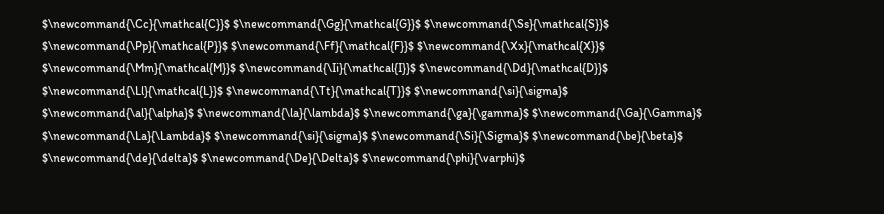$\newcommand{\Cc}{\mathcal{C}}$ $\newcommand{\Gg}{\mathcal{G}}$ $\newcommand{\Ss}{\mathcal{S}}$ $\newcommand{\Pp}{\mathcal{P}}$ $\newcommand{\Ff}{\mathcal{F}}$ $\newcommand{\Xx}{\mathcal{X}}$ $\newcommand{\Mm}{\mathcal{M}}$ $\newcommand{\Ii}{\mathcal{I}}$ $\newcommand{\Dd}{\mathcal{D}}$ $\newcommand{\Ll}{\mathcal{L}}$ $\newcommand{\Tt}{\mathcal{T}}$ $\newcommand{\si}{\sigma}$ $\newcommand{\al}{\alpha}$ $\newcommand{\la}{\lambda}$ $\newcommand{\ga}{\gamma}$ $\newcommand{\Ga}{\Gamma}$ $\newcommand{\La}{\Lambda}$ $\newcommand{\si}{\sigma}$ $\newcommand{\Si}{\Sigma}$ $\newcommand{\be}{\beta}$ $\newcommand{\de}{\delta}$ $\newcommand{\De}{\Delta}$ $\newcommand{\phi}{\varphi}$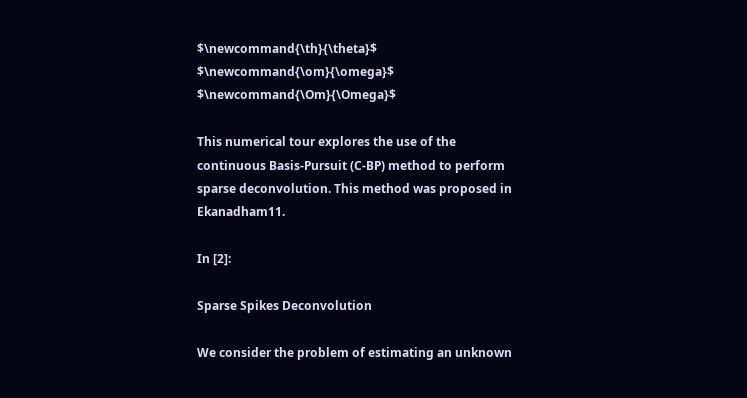$\newcommand{\th}{\theta}$ $\newcommand{\om}{\omega}$ $\newcommand{\Om}{\Omega}$

This numerical tour explores the use of the continuous Basis-Pursuit (C-BP) method to perform sparse deconvolution. This method was proposed in Ekanadham11.

In [2]:

Sparse Spikes Deconvolution

We consider the problem of estimating an unknown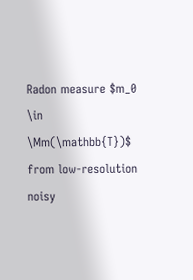Radon measure $m_0 \in \Mm(\mathbb{T})$ from low-resolution noisy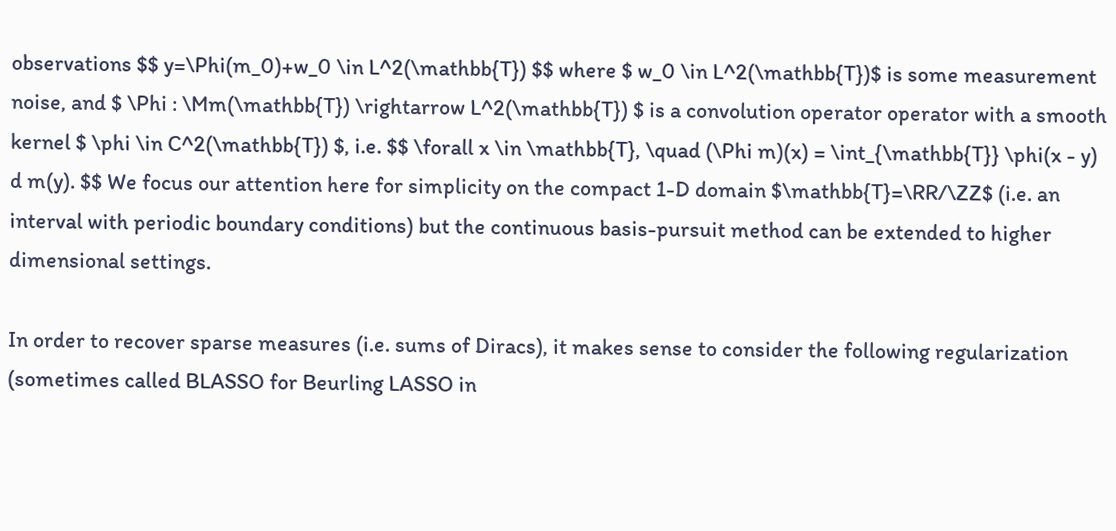observations $$ y=\Phi(m_0)+w_0 \in L^2(\mathbb{T}) $$ where $ w_0 \in L^2(\mathbb{T})$ is some measurement noise, and $ \Phi : \Mm(\mathbb{T}) \rightarrow L^2(\mathbb{T}) $ is a convolution operator operator with a smooth kernel $ \phi \in C^2(\mathbb{T}) $, i.e. $$ \forall x \in \mathbb{T}, \quad (\Phi m)(x) = \int_{\mathbb{T}} \phi(x - y) d m(y). $$ We focus our attention here for simplicity on the compact 1-D domain $\mathbb{T}=\RR/\ZZ$ (i.e. an interval with periodic boundary conditions) but the continuous basis-pursuit method can be extended to higher dimensional settings.

In order to recover sparse measures (i.e. sums of Diracs), it makes sense to consider the following regularization (sometimes called BLASSO for Beurling LASSO in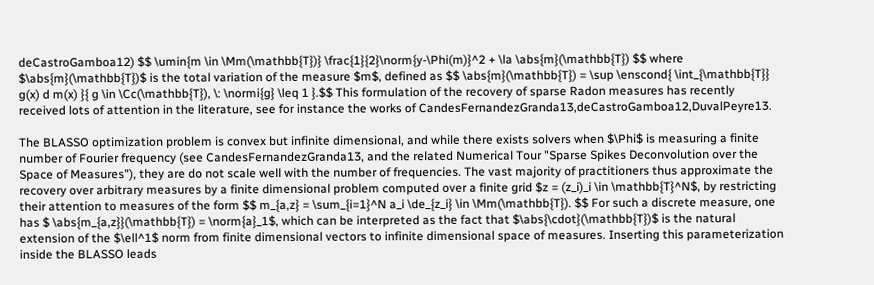deCastroGamboa12) $$ \umin{m \in \Mm(\mathbb{T})} \frac{1}{2}\norm{y-\Phi(m)}^2 + \la \abs{m}(\mathbb{T}) $$ where $\abs{m}(\mathbb{T})$ is the total variation of the measure $m$, defined as $$ \abs{m}(\mathbb{T}) = \sup \enscond{ \int_{\mathbb{T}} g(x) d m(x) }{ g \in \Cc(\mathbb{T}), \: \normi{g} \leq 1 }.$$ This formulation of the recovery of sparse Radon measures has recently received lots of attention in the literature, see for instance the works of CandesFernandezGranda13,deCastroGamboa12,DuvalPeyre13.

The BLASSO optimization problem is convex but infinite dimensional, and while there exists solvers when $\Phi$ is measuring a finite number of Fourier frequency (see CandesFernandezGranda13, and the related Numerical Tour "Sparse Spikes Deconvolution over the Space of Measures"), they are do not scale well with the number of frequencies. The vast majority of practitioners thus approximate the recovery over arbitrary measures by a finite dimensional problem computed over a finite grid $z = (z_i)_i \in \mathbb{T}^N$, by restricting their attention to measures of the form $$ m_{a,z} = \sum_{i=1}^N a_i \de_{z_i} \in \Mm(\mathbb{T}). $$ For such a discrete measure, one has $ \abs{m_{a,z}}(\mathbb{T}) = \norm{a}_1$, which can be interpreted as the fact that $\abs{\cdot}(\mathbb{T})$ is the natural extension of the $\ell^1$ norm from finite dimensional vectors to infinite dimensional space of measures. Inserting this parameterization inside the BLASSO leads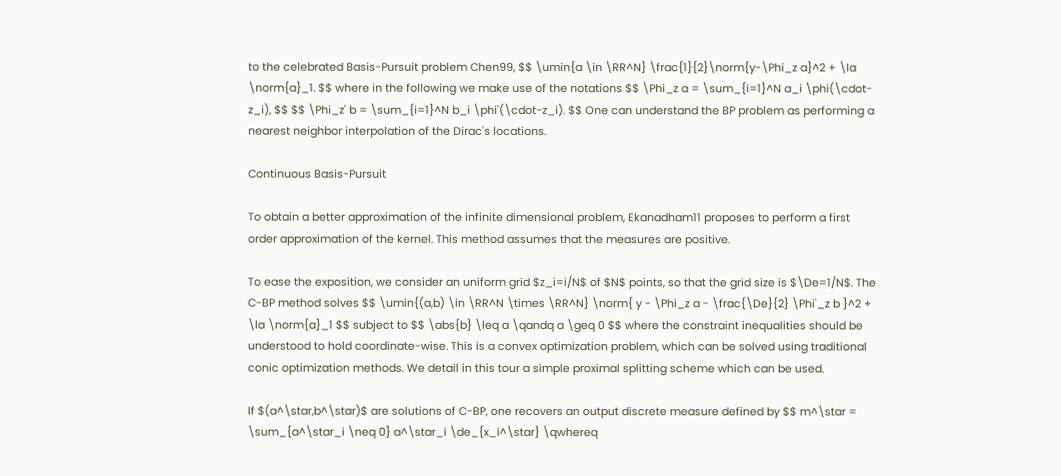to the celebrated Basis-Pursuit problem Chen99, $$ \umin{a \in \RR^N} \frac{1}{2}\norm{y-\Phi_z a}^2 + \la \norm{a}_1. $$ where in the following we make use of the notations $$ \Phi_z a = \sum_{i=1}^N a_i \phi(\cdot-z_i), $$ $$ \Phi_z' b = \sum_{i=1}^N b_i \phi'(\cdot-z_i). $$ One can understand the BP problem as performing a nearest neighbor interpolation of the Dirac's locations.

Continuous Basis-Pursuit

To obtain a better approximation of the infinite dimensional problem, Ekanadham11 proposes to perform a first order approximation of the kernel. This method assumes that the measures are positive.

To ease the exposition, we consider an uniform grid $z_i=i/N$ of $N$ points, so that the grid size is $\De=1/N$. The C-BP method solves $$ \umin{(a,b) \in \RR^N \times \RR^N} \norm{ y - \Phi_z a - \frac{\De}{2} \Phi'_z b }^2 + \la \norm{a}_1 $$ subject to $$ \abs{b} \leq a \qandq a \geq 0 $$ where the constraint inequalities should be understood to hold coordinate-wise. This is a convex optimization problem, which can be solved using traditional conic optimization methods. We detail in this tour a simple proximal splitting scheme which can be used.

If $(a^\star,b^\star)$ are solutions of C-BP, one recovers an output discrete measure defined by $$ m^\star = \sum_{a^\star_i \neq 0} a^\star_i \de_{x_i^\star} \qwhereq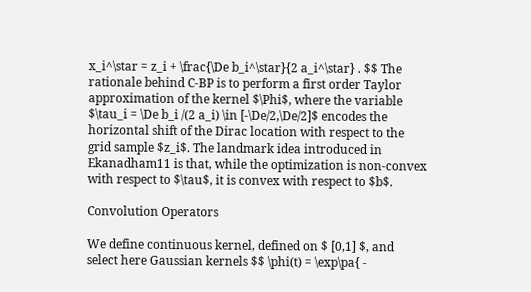x_i^\star = z_i + \frac{\De b_i^\star}{2 a_i^\star} . $$ The rationale behind C-BP is to perform a first order Taylor approximation of the kernel $\Phi$, where the variable $\tau_i = \De b_i /(2 a_i) \in [-\De/2,\De/2]$ encodes the horizontal shift of the Dirac location with respect to the grid sample $z_i$. The landmark idea introduced in Ekanadham11 is that, while the optimization is non-convex with respect to $\tau$, it is convex with respect to $b$.

Convolution Operators

We define continuous kernel, defined on $ [0,1] $, and select here Gaussian kernels $$ \phi(t) = \exp\pa{ -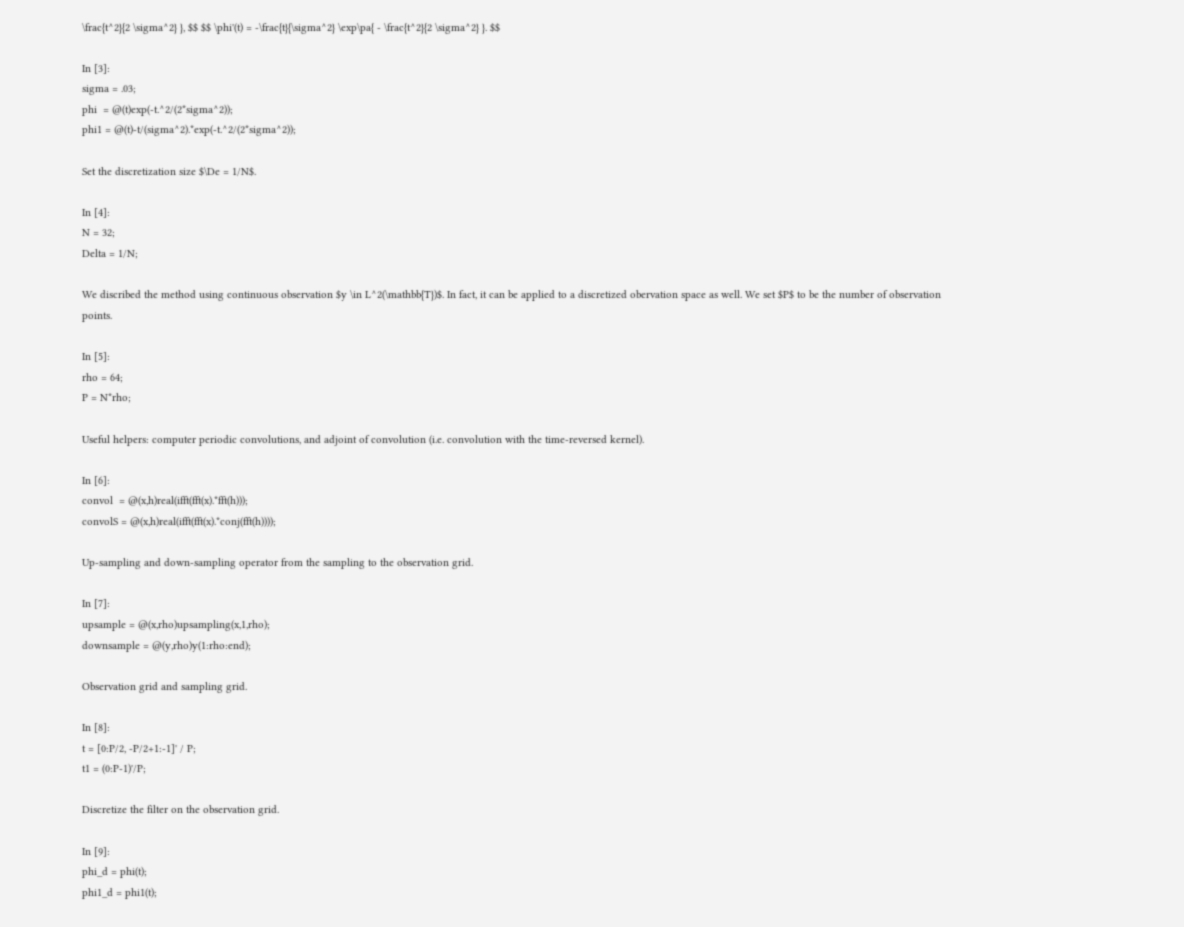\frac{t^2}{2 \sigma^2} }, $$ $$ \phi'(t) = -\frac{t}{\sigma^2} \exp\pa{ - \frac{t^2}{2 \sigma^2} }. $$

In [3]:
sigma = .03;
phi  = @(t)exp(-t.^2/(2*sigma^2));
phi1 = @(t)-t/(sigma^2).*exp(-t.^2/(2*sigma^2));

Set the discretization size $\De = 1/N$.

In [4]:
N = 32;
Delta = 1/N;

We discribed the method using continuous observation $y \in L^2(\mathbb{T})$. In fact, it can be applied to a discretized obervation space as well. We set $P$ to be the number of observation points.

In [5]:
rho = 64;
P = N*rho;

Useful helpers: computer periodic convolutions, and adjoint of convolution (i.e. convolution with the time-reversed kernel).

In [6]:
convol  = @(x,h)real(ifft(fft(x).*fft(h)));
convolS = @(x,h)real(ifft(fft(x).*conj(fft(h))));

Up-sampling and down-sampling operator from the sampling to the observation grid.

In [7]:
upsample = @(x,rho)upsampling(x,1,rho);
downsample = @(y,rho)y(1:rho:end);

Observation grid and sampling grid.

In [8]:
t = [0:P/2, -P/2+1:-1]' / P;
t1 = (0:P-1)'/P;

Discretize the filter on the observation grid.

In [9]:
phi_d = phi(t);
phi1_d = phi1(t);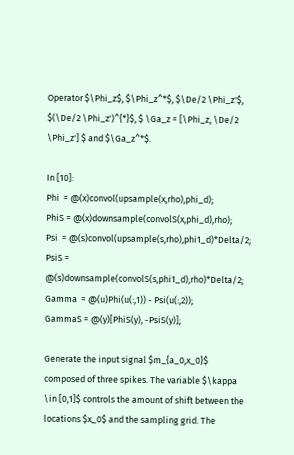Operator $\Phi_z$, $\Phi_z^*$, $\De/2 \Phi_z'$, $(\De/2 \Phi_z')^{*}$, $ \Ga_z = [\Phi_z, \De/2 \Phi_z'] $ and $\Ga_z^*$.

In [10]:
Phi  = @(x)convol(upsample(x,rho),phi_d);
PhiS = @(x)downsample(convolS(x,phi_d),rho);
Psi  = @(s)convol(upsample(s,rho),phi1_d)*Delta/2;
PsiS = @(s)downsample(convolS(s,phi1_d),rho)*Delta/2;
Gamma  = @(u)Phi(u(:,1)) - Psi(u(:,2));
GammaS = @(y)[PhiS(y), -PsiS(y)];

Generate the input signal $m_{a_0,x_0}$ composed of three spikes. The variable $\kappa \in [0,1]$ controls the amount of shift between the locations $x_0$ and the sampling grid. The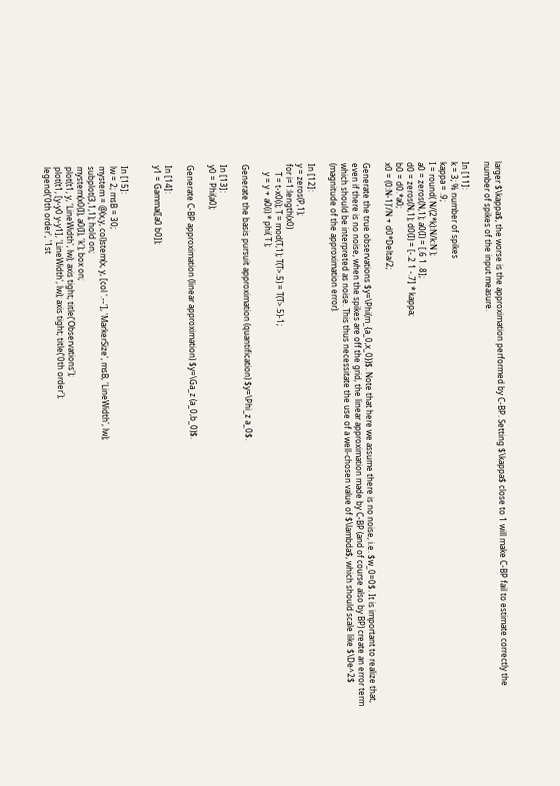larger $\kappa$, the worse is the approximation performed by C-BP. Setting $\kappa$ close to 1 will make C-BP fail to estimate correctly the number of spikes of the input measure.

In [11]:
k = 3; % number of spikes
kappa = .9;
I = round( N/(2*k):N/k:N );
a0 = zeros(N,1); a0(I) = [.6 1 .8];
d0 = zeros(N,1); d0(I) = [-.2 1 -.7] * kappa;
b0 = d0.*a0;
x0 = (0:N-1)'/N + d0*Delta/2;

Generate the true observations $y=\Phi(m_{a_0,x_0})$. Note that here we assume there is no noise, i.e. $w_0=0$. It is important to realize that, even if there is no noise, when the spikes are off the grid, the linear approximation made by C-BP (and of course also by BP) create an error term which should be interpreted as noise. This thus necessitate the use of a well-chosen value of $\lambda$, which should scale like $\De^2$ (magnitude of the approximation error).

In [12]:
y = zeros(P,1);
for i=1:length(x0)
    T = t-x0(i); T = mod(T,1); T(T>.5) = T(T>.5)-1;
    y = y + a0(i) * phi( T );

Generate the basis pursuit approximation (quantification) $y=\Phi_z a_0$.

In [13]:
y0 = Phi(a0);

Generate C-BP approximation (linear approximation) $y=\Ga_z (a_0,b_0)$.

In [14]:
y1 = Gamma([a0 b0]);


In [15]:
lw = 2; msB = 30;
mystem = @(x,y, col)stem(x, y, [col '.--'], 'MarkerSize', msB, 'LineWidth', lw);
subplot(3,1,1); hold on;
mystem(x0(I), a0(I), 'k'); box on;
plot(t1, y, 'LineWidth', lw); axis tight; title('Observations');
plot(t1, [y-y0 y-y1], 'LineWidth', lw); axis tight; title('0th order');
legend('0th order', '1st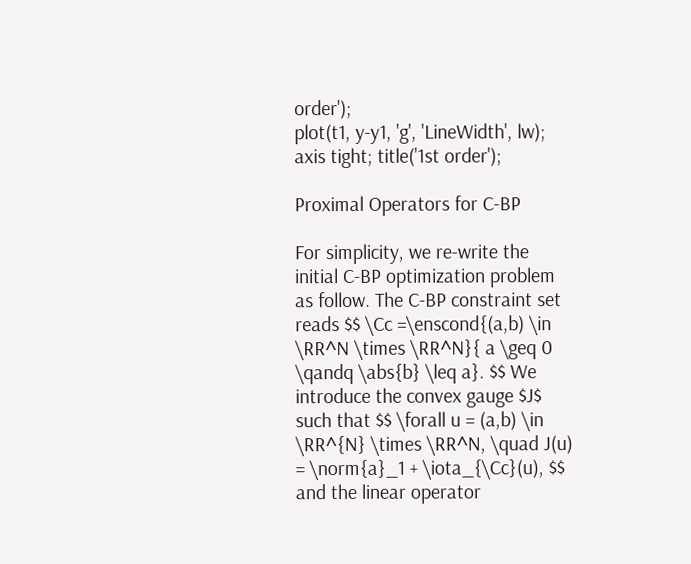order');
plot(t1, y-y1, 'g', 'LineWidth', lw); axis tight; title('1st order');

Proximal Operators for C-BP

For simplicity, we re-write the initial C-BP optimization problem as follow. The C-BP constraint set reads $$ \Cc =\enscond{(a,b) \in \RR^N \times \RR^N}{ a \geq 0 \qandq \abs{b} \leq a}. $$ We introduce the convex gauge $J$ such that $$ \forall u = (a,b) \in \RR^{N} \times \RR^N, \quad J(u) = \norm{a}_1 + \iota_{\Cc}(u), $$ and the linear operator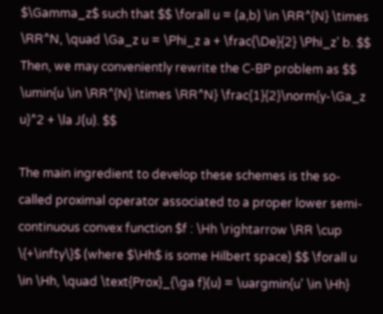$\Gamma_z$ such that $$ \forall u = (a,b) \in \RR^{N} \times \RR^N, \quad \Ga_z u = \Phi_z a + \frac{\De}{2} \Phi_z' b. $$ Then, we may conveniently rewrite the C-BP problem as $$ \umin{u \in \RR^{N} \times \RR^N} \frac{1}{2}\norm{y-\Ga_z u}^2 + \la J(u). $$

The main ingredient to develop these schemes is the so-called proximal operator associated to a proper lower semi-continuous convex function $f : \Hh \rightarrow \RR \cup \{+\infty\}$ (where $\Hh$ is some Hilbert space) $$ \forall u \in \Hh, \quad \text{Prox}_{\ga f}(u) = \uargmin{u' \in \Hh}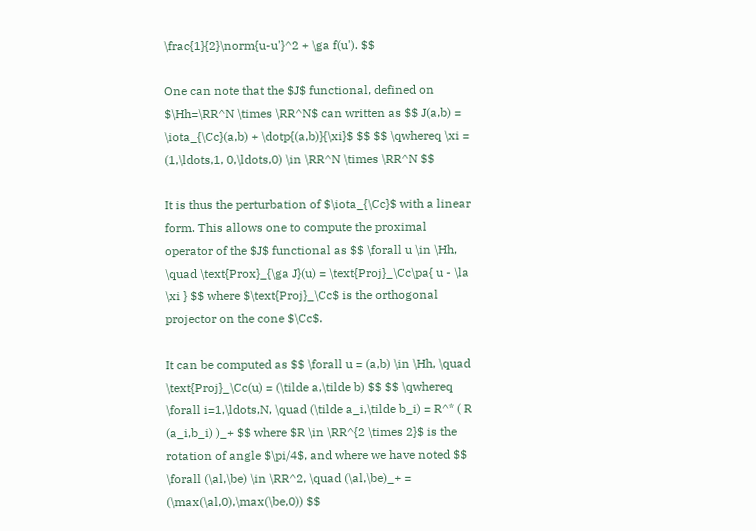\frac{1}{2}\norm{u-u'}^2 + \ga f(u'). $$

One can note that the $J$ functional, defined on $\Hh=\RR^N \times \RR^N$ can written as $$ J(a,b) = \iota_{\Cc}(a,b) + \dotp{(a,b)}{\xi}$ $$ $$ \qwhereq \xi = (1,\ldots,1, 0,\ldots,0) \in \RR^N \times \RR^N $$

It is thus the perturbation of $\iota_{\Cc}$ with a linear form. This allows one to compute the proximal operator of the $J$ functional as $$ \forall u \in \Hh, \quad \text{Prox}_{\ga J}(u) = \text{Proj}_\Cc\pa{ u - \la \xi } $$ where $\text{Proj}_\Cc$ is the orthogonal projector on the cone $\Cc$.

It can be computed as $$ \forall u = (a,b) \in \Hh, \quad \text{Proj}_\Cc(u) = (\tilde a,\tilde b) $$ $$ \qwhereq \forall i=1,\ldots,N, \quad (\tilde a_i,\tilde b_i) = R^* ( R (a_i,b_i) )_+ $$ where $R \in \RR^{2 \times 2}$ is the rotation of angle $\pi/4$, and where we have noted $$ \forall (\al,\be) \in \RR^2, \quad (\al,\be)_+ = (\max(\al,0),\max(\be,0)) $$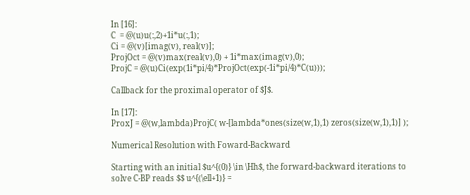In [16]:
C  = @(u)u(:,2)+1i*u(:,1);
Ci = @(v)[imag(v), real(v)];
ProjOct = @(v)max(real(v),0) + 1i*max(imag(v),0);
ProjC = @(u)Ci(exp(1i*pi/4)*ProjOct(exp(-1i*pi/4)*C(u)));

Callback for the proximal operator of $J$.

In [17]:
ProxJ = @(w,lambda)ProjC( w-[lambda*ones(size(w,1),1) zeros(size(w,1),1)] );

Numerical Resolution with Foward-Backward

Starting with an initial $u^{(0)} \in \Hh$, the forward-backward iterations to solve C-BP reads $$ u^{(\ell+1)} =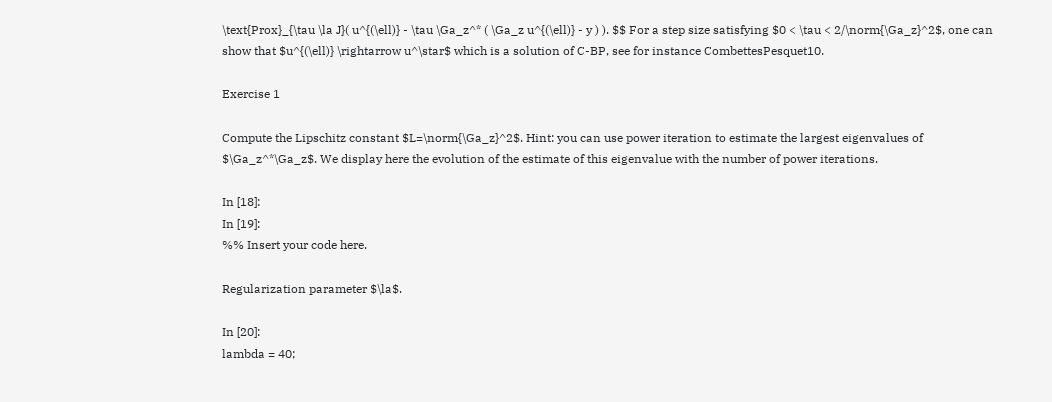\text{Prox}_{\tau \la J}( u^{(\ell)} - \tau \Ga_z^* ( \Ga_z u^{(\ell)} - y ) ). $$ For a step size satisfying $0 < \tau < 2/\norm{\Ga_z}^2$, one can show that $u^{(\ell)} \rightarrow u^\star$ which is a solution of C-BP, see for instance CombettesPesquet10.

Exercise 1

Compute the Lipschitz constant $L=\norm{\Ga_z}^2$. Hint: you can use power iteration to estimate the largest eigenvalues of $\Ga_z^*\Ga_z$. We display here the evolution of the estimate of this eigenvalue with the number of power iterations.

In [18]:
In [19]:
%% Insert your code here.

Regularization parameter $\la$.

In [20]:
lambda = 40;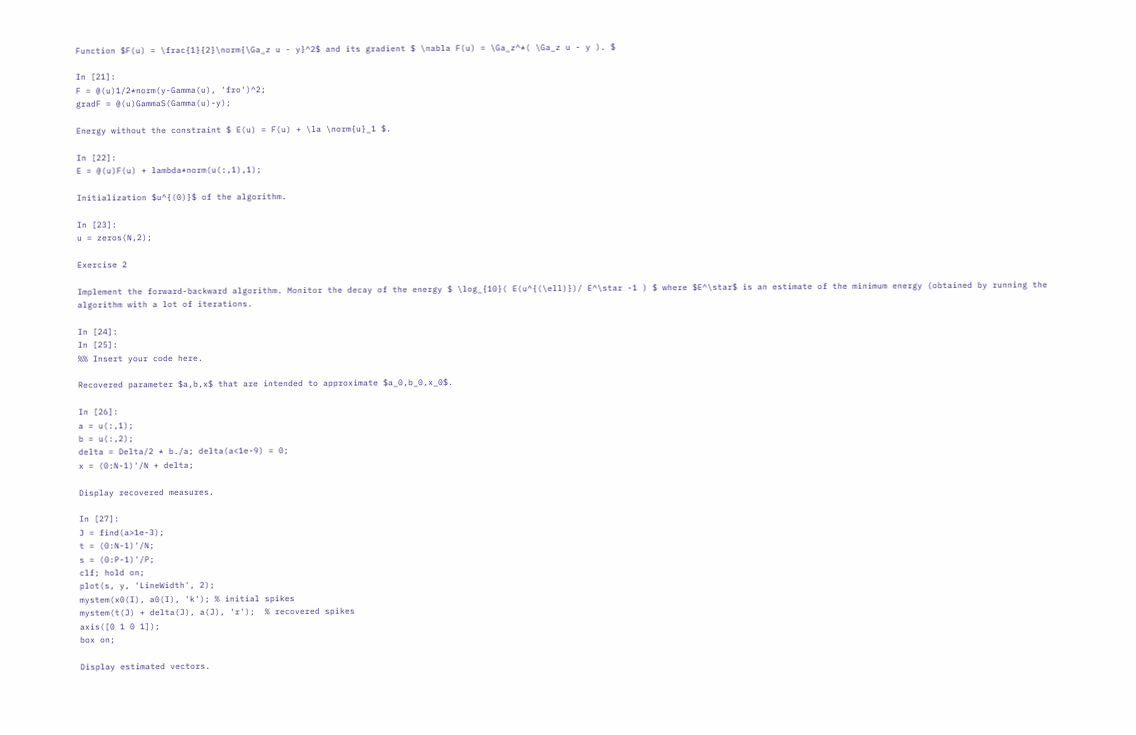Function $F(u) = \frac{1}{2}\norm{\Ga_z u - y}^2$ and its gradient $ \nabla F(u) = \Ga_z^*( \Ga_z u - y ). $

In [21]:
F = @(u)1/2*norm(y-Gamma(u), 'fro')^2;
gradF = @(u)GammaS(Gamma(u)-y);

Energy without the constraint $ E(u) = F(u) + \la \norm{u}_1 $.

In [22]:
E = @(u)F(u) + lambda*norm(u(:,1),1);

Initialization $u^{(0)}$ of the algorithm.

In [23]:
u = zeros(N,2);

Exercise 2

Implement the forward-backward algorithm. Monitor the decay of the energy $ \log_{10}( E(u^{(\ell)})/ E^\star -1 ) $ where $E^\star$ is an estimate of the minimum energy (obtained by running the algorithm with a lot of iterations.

In [24]:
In [25]:
%% Insert your code here.

Recovered parameter $a,b,x$ that are intended to approximate $a_0,b_0,x_0$.

In [26]:
a = u(:,1);
b = u(:,2);
delta = Delta/2 * b./a; delta(a<1e-9) = 0;
x = (0:N-1)'/N + delta;

Display recovered measures.

In [27]:
J = find(a>1e-3);
t = (0:N-1)'/N;
s = (0:P-1)'/P;
clf; hold on;
plot(s, y, 'LineWidth', 2);
mystem(x0(I), a0(I), 'k'); % initial spikes
mystem(t(J) + delta(J), a(J), 'r');  % recovered spikes
axis([0 1 0 1]);
box on;

Display estimated vectors.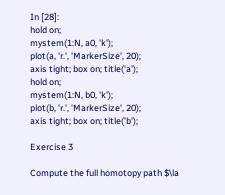In [28]:
hold on;
mystem(1:N, a0, 'k');
plot(a, 'r.', 'MarkerSize', 20);
axis tight; box on; title('a');
hold on;
mystem(1:N, b0, 'k');
plot(b, 'r.', 'MarkerSize', 20);
axis tight; box on; title('b');

Exercise 3

Compute the full homotopy path $\la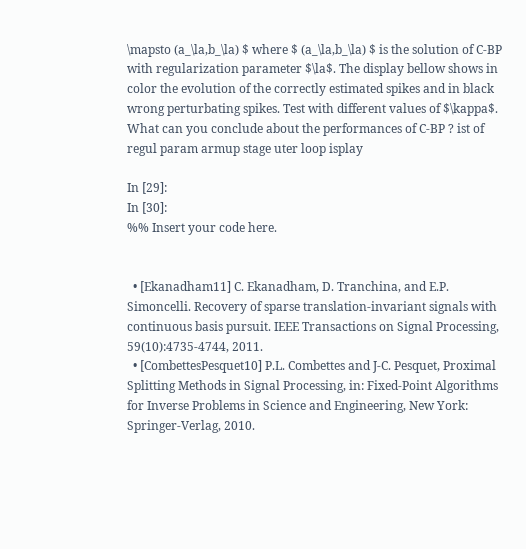\mapsto (a_\la,b_\la) $ where $ (a_\la,b_\la) $ is the solution of C-BP with regularization parameter $\la$. The display bellow shows in color the evolution of the correctly estimated spikes and in black wrong perturbating spikes. Test with different values of $\kappa$. What can you conclude about the performances of C-BP ? ist of regul param armup stage uter loop isplay

In [29]:
In [30]:
%% Insert your code here.


  • [Ekanadham11] C. Ekanadham, D. Tranchina, and E.P. Simoncelli. Recovery of sparse translation-invariant signals with continuous basis pursuit. IEEE Transactions on Signal Processing, 59(10):4735-4744, 2011.
  • [CombettesPesquet10] P.L. Combettes and J-C. Pesquet, Proximal Splitting Methods in Signal Processing, in: Fixed-Point Algorithms for Inverse Problems in Science and Engineering, New York: Springer-Verlag, 2010.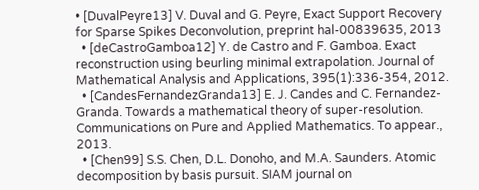• [DuvalPeyre13] V. Duval and G. Peyre, Exact Support Recovery for Sparse Spikes Deconvolution, preprint hal-00839635, 2013
  • [deCastroGamboa12] Y. de Castro and F. Gamboa. Exact reconstruction using beurling minimal extrapolation. Journal of Mathematical Analysis and Applications, 395(1):336-354, 2012.
  • [CandesFernandezGranda13] E. J. Candes and C. Fernandez-Granda. Towards a mathematical theory of super-resolution. Communications on Pure and Applied Mathematics. To appear., 2013.
  • [Chen99] S.S. Chen, D.L. Donoho, and M.A. Saunders. Atomic decomposition by basis pursuit. SIAM journal on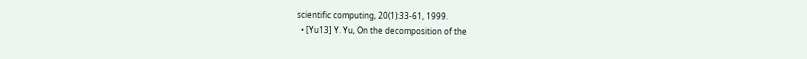scientific computing, 20(1):33-61, 1999.
  • [Yu13] Y. Yu, On the decomposition of the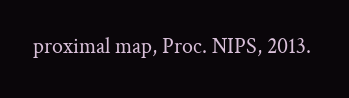proximal map, Proc. NIPS, 2013.